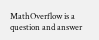MathOverflow is a question and answer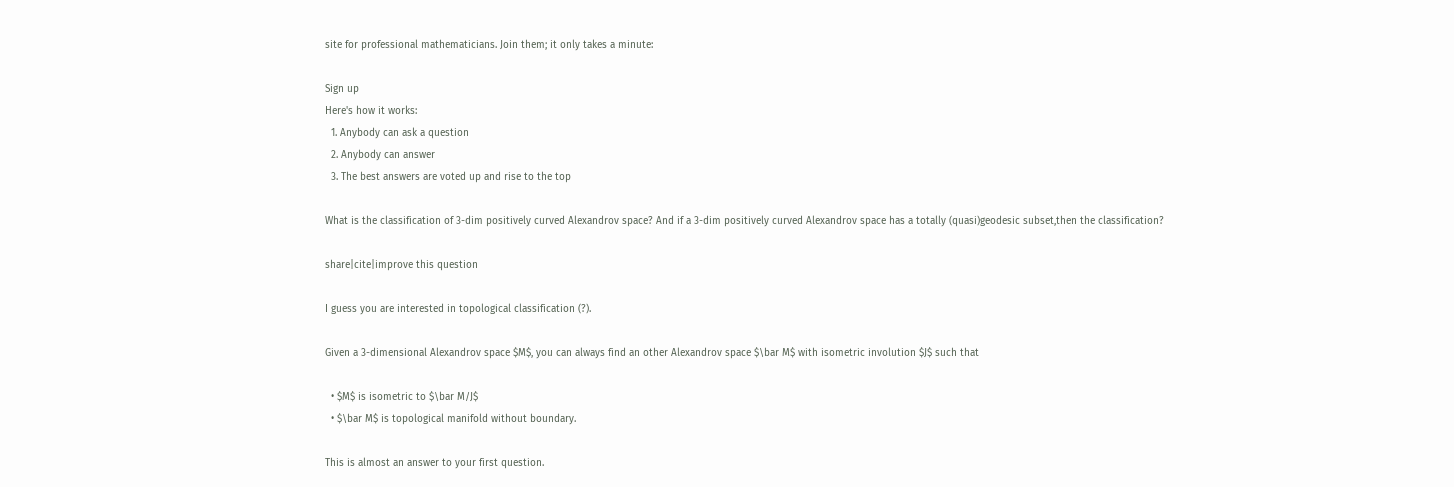site for professional mathematicians. Join them; it only takes a minute:

Sign up
Here's how it works:
  1. Anybody can ask a question
  2. Anybody can answer
  3. The best answers are voted up and rise to the top

What is the classification of 3-dim positively curved Alexandrov space? And if a 3-dim positively curved Alexandrov space has a totally (quasi)geodesic subset,then the classification?

share|cite|improve this question

I guess you are interested in topological classification (?).

Given a 3-dimensional Alexandrov space $M$, you can always find an other Alexandrov space $\bar M$ with isometric involution $J$ such that

  • $M$ is isometric to $\bar M/J$
  • $\bar M$ is topological manifold without boundary.

This is almost an answer to your first question.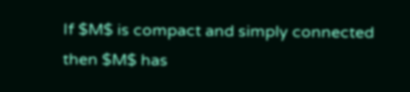If $M$ is compact and simply connected then $M$ has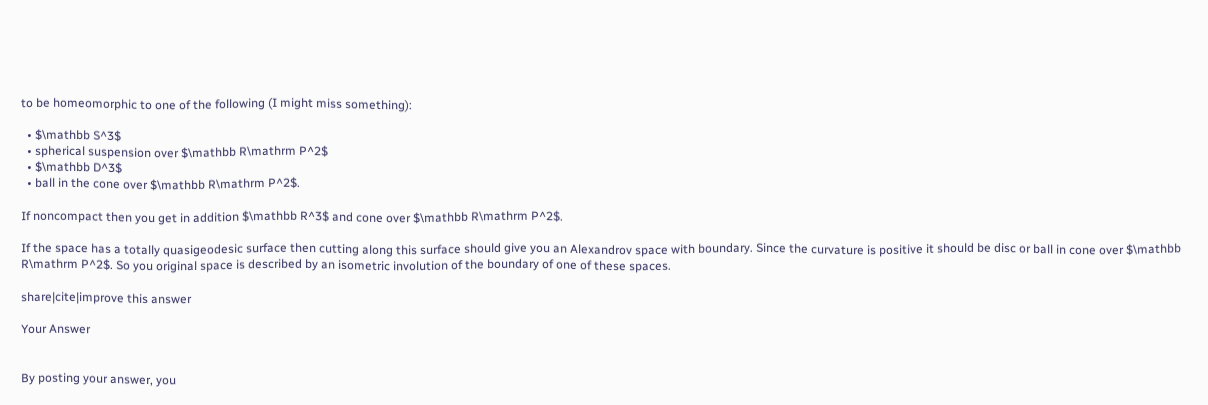to be homeomorphic to one of the following (I might miss something):

  • $\mathbb S^3$
  • spherical suspension over $\mathbb R\mathrm P^2$
  • $\mathbb D^3$
  • ball in the cone over $\mathbb R\mathrm P^2$.

If noncompact then you get in addition $\mathbb R^3$ and cone over $\mathbb R\mathrm P^2$.

If the space has a totally quasigeodesic surface then cutting along this surface should give you an Alexandrov space with boundary. Since the curvature is positive it should be disc or ball in cone over $\mathbb R\mathrm P^2$. So you original space is described by an isometric involution of the boundary of one of these spaces.

share|cite|improve this answer

Your Answer


By posting your answer, you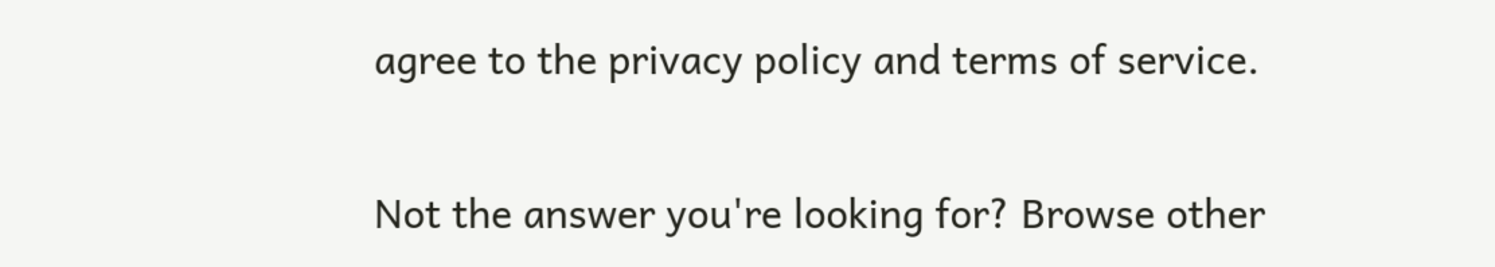agree to the privacy policy and terms of service.

Not the answer you're looking for? Browse other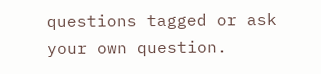questions tagged or ask your own question.